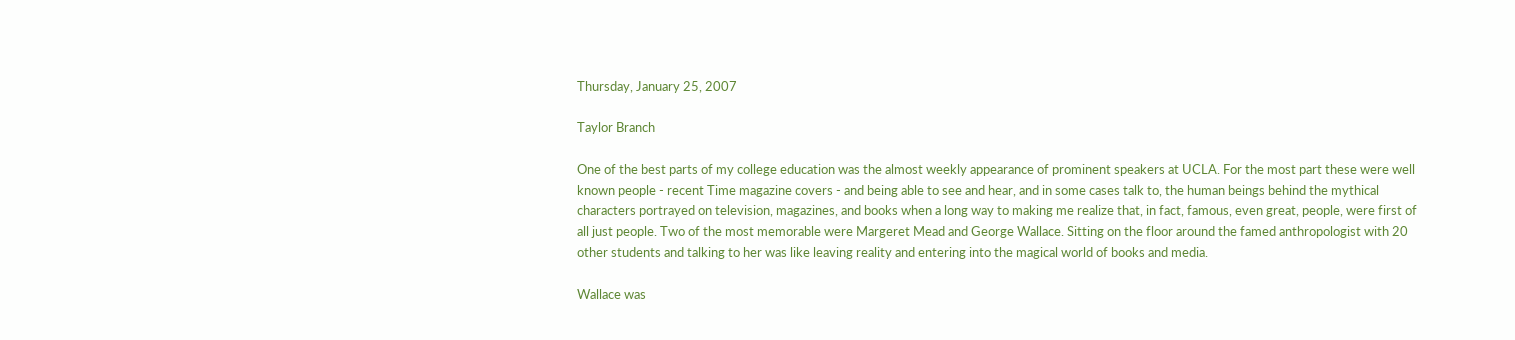Thursday, January 25, 2007

Taylor Branch

One of the best parts of my college education was the almost weekly appearance of prominent speakers at UCLA. For the most part these were well known people - recent Time magazine covers - and being able to see and hear, and in some cases talk to, the human beings behind the mythical characters portrayed on television, magazines, and books when a long way to making me realize that, in fact, famous, even great, people, were first of all just people. Two of the most memorable were Margeret Mead and George Wallace. Sitting on the floor around the famed anthropologist with 20 other students and talking to her was like leaving reality and entering into the magical world of books and media.

Wallace was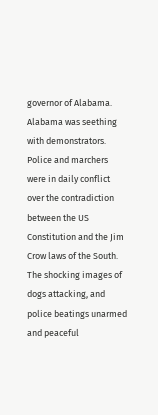governor of Alabama. Alabama was seething with demonstrators. Police and marchers were in daily conflict over the contradiction between the US Constitution and the Jim Crow laws of the South. The shocking images of dogs attacking, and police beatings unarmed and peaceful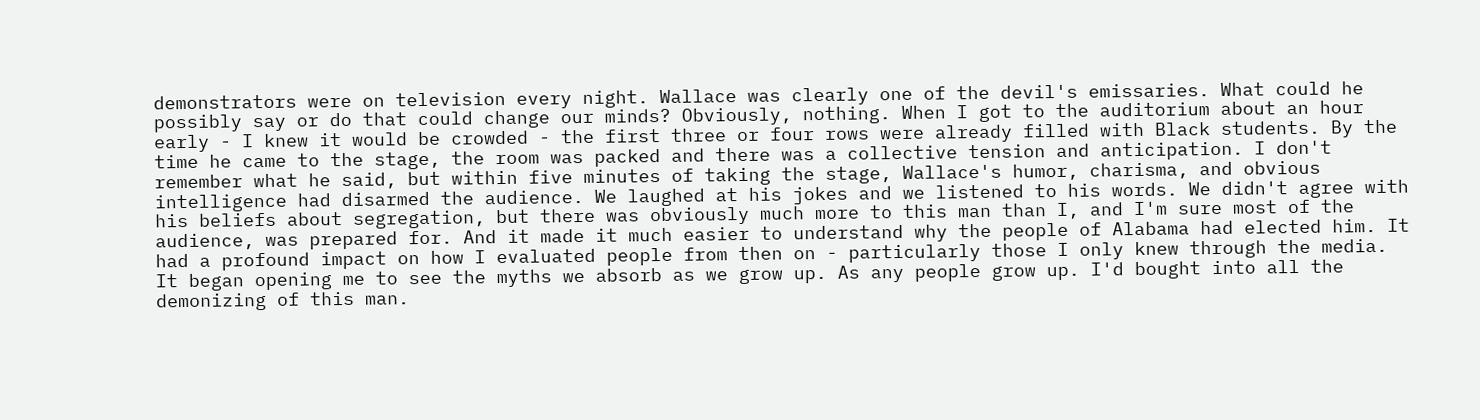demonstrators were on television every night. Wallace was clearly one of the devil's emissaries. What could he possibly say or do that could change our minds? Obviously, nothing. When I got to the auditorium about an hour early - I knew it would be crowded - the first three or four rows were already filled with Black students. By the time he came to the stage, the room was packed and there was a collective tension and anticipation. I don't remember what he said, but within five minutes of taking the stage, Wallace's humor, charisma, and obvious intelligence had disarmed the audience. We laughed at his jokes and we listened to his words. We didn't agree with his beliefs about segregation, but there was obviously much more to this man than I, and I'm sure most of the audience, was prepared for. And it made it much easier to understand why the people of Alabama had elected him. It had a profound impact on how I evaluated people from then on - particularly those I only knew through the media. It began opening me to see the myths we absorb as we grow up. As any people grow up. I'd bought into all the demonizing of this man.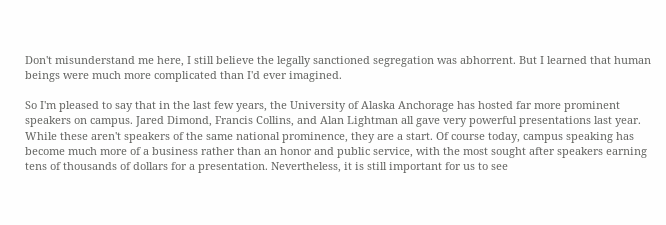Don't misunderstand me here, I still believe the legally sanctioned segregation was abhorrent. But I learned that human beings were much more complicated than I'd ever imagined.

So I'm pleased to say that in the last few years, the University of Alaska Anchorage has hosted far more prominent speakers on campus. Jared Dimond, Francis Collins, and Alan Lightman all gave very powerful presentations last year. While these aren't speakers of the same national prominence, they are a start. Of course today, campus speaking has become much more of a business rather than an honor and public service, with the most sought after speakers earning tens of thousands of dollars for a presentation. Nevertheless, it is still important for us to see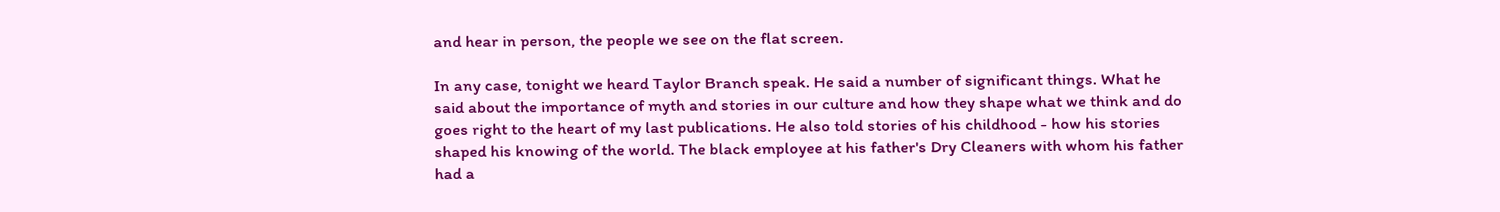and hear in person, the people we see on the flat screen.

In any case, tonight we heard Taylor Branch speak. He said a number of significant things. What he said about the importance of myth and stories in our culture and how they shape what we think and do goes right to the heart of my last publications. He also told stories of his childhood - how his stories shaped his knowing of the world. The black employee at his father's Dry Cleaners with whom his father had a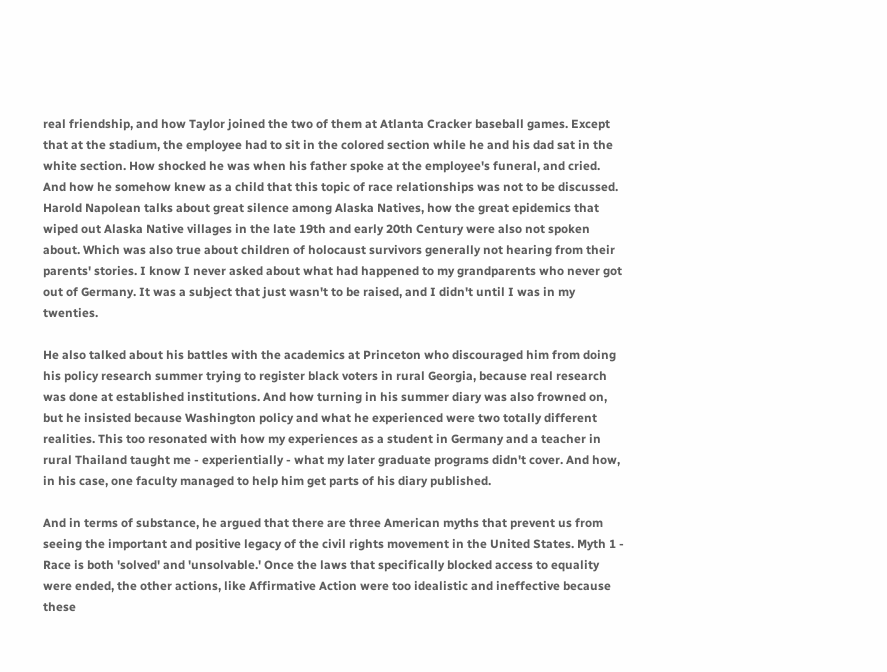real friendship, and how Taylor joined the two of them at Atlanta Cracker baseball games. Except that at the stadium, the employee had to sit in the colored section while he and his dad sat in the white section. How shocked he was when his father spoke at the employee's funeral, and cried. And how he somehow knew as a child that this topic of race relationships was not to be discussed. Harold Napolean talks about great silence among Alaska Natives, how the great epidemics that wiped out Alaska Native villages in the late 19th and early 20th Century were also not spoken about. Which was also true about children of holocaust survivors generally not hearing from their parents' stories. I know I never asked about what had happened to my grandparents who never got out of Germany. It was a subject that just wasn't to be raised, and I didn't until I was in my twenties.

He also talked about his battles with the academics at Princeton who discouraged him from doing his policy research summer trying to register black voters in rural Georgia, because real research was done at established institutions. And how turning in his summer diary was also frowned on, but he insisted because Washington policy and what he experienced were two totally different realities. This too resonated with how my experiences as a student in Germany and a teacher in rural Thailand taught me - experientially - what my later graduate programs didn't cover. And how, in his case, one faculty managed to help him get parts of his diary published.

And in terms of substance, he argued that there are three American myths that prevent us from seeing the important and positive legacy of the civil rights movement in the United States. Myth 1 - Race is both 'solved' and 'unsolvable.' Once the laws that specifically blocked access to equality were ended, the other actions, like Affirmative Action were too idealistic and ineffective because these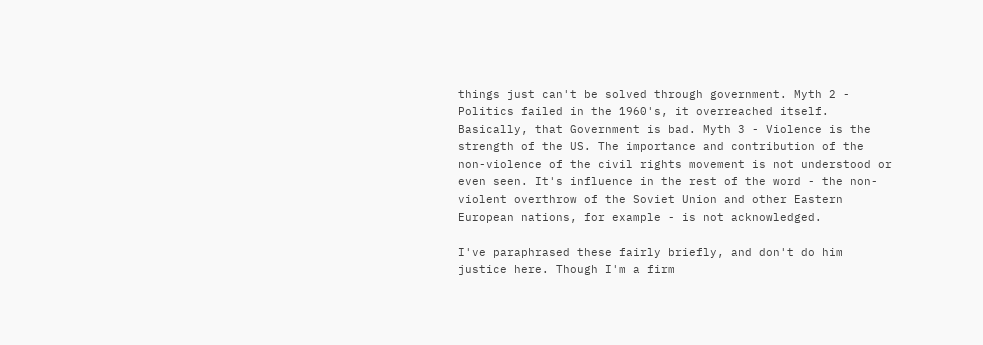things just can't be solved through government. Myth 2 - Politics failed in the 1960's, it overreached itself. Basically, that Government is bad. Myth 3 - Violence is the strength of the US. The importance and contribution of the non-violence of the civil rights movement is not understood or even seen. It's influence in the rest of the word - the non-violent overthrow of the Soviet Union and other Eastern European nations, for example - is not acknowledged.

I've paraphrased these fairly briefly, and don't do him justice here. Though I'm a firm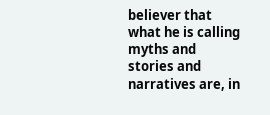believer that what he is calling myths and stories and narratives are, in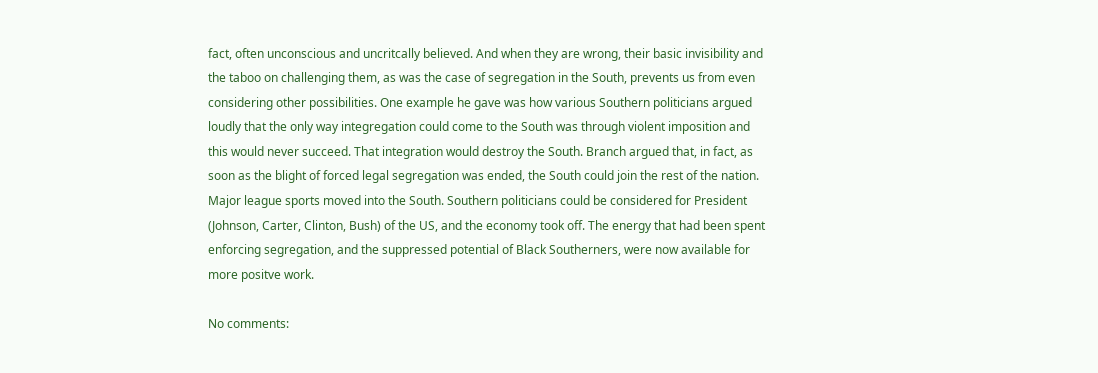fact, often unconscious and uncritcally believed. And when they are wrong, their basic invisibility and the taboo on challenging them, as was the case of segregation in the South, prevents us from even considering other possibilities. One example he gave was how various Southern politicians argued loudly that the only way integregation could come to the South was through violent imposition and this would never succeed. That integration would destroy the South. Branch argued that, in fact, as soon as the blight of forced legal segregation was ended, the South could join the rest of the nation. Major league sports moved into the South. Southern politicians could be considered for President (Johnson, Carter, Clinton, Bush) of the US, and the economy took off. The energy that had been spent enforcing segregation, and the suppressed potential of Black Southerners, were now available for more positve work.

No comments: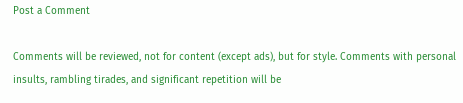Post a Comment

Comments will be reviewed, not for content (except ads), but for style. Comments with personal insults, rambling tirades, and significant repetition will be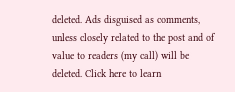deleted. Ads disguised as comments, unless closely related to the post and of value to readers (my call) will be deleted. Click here to learn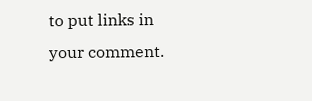to put links in your comment.